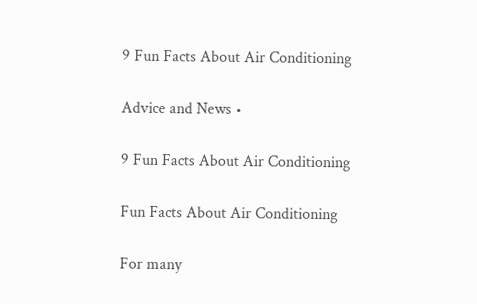9 Fun Facts About Air Conditioning

Advice and News •

9 Fun Facts About Air Conditioning

Fun Facts About Air Conditioning

For many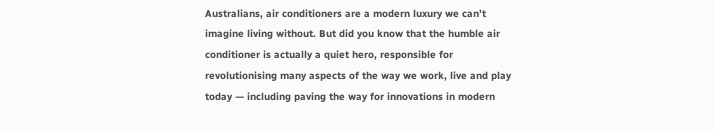Australians, air conditioners are a modern luxury we can’t imagine living without. But did you know that the humble air conditioner is actually a quiet hero, responsible for revolutionising many aspects of the way we work, live and play today — including paving the way for innovations in modern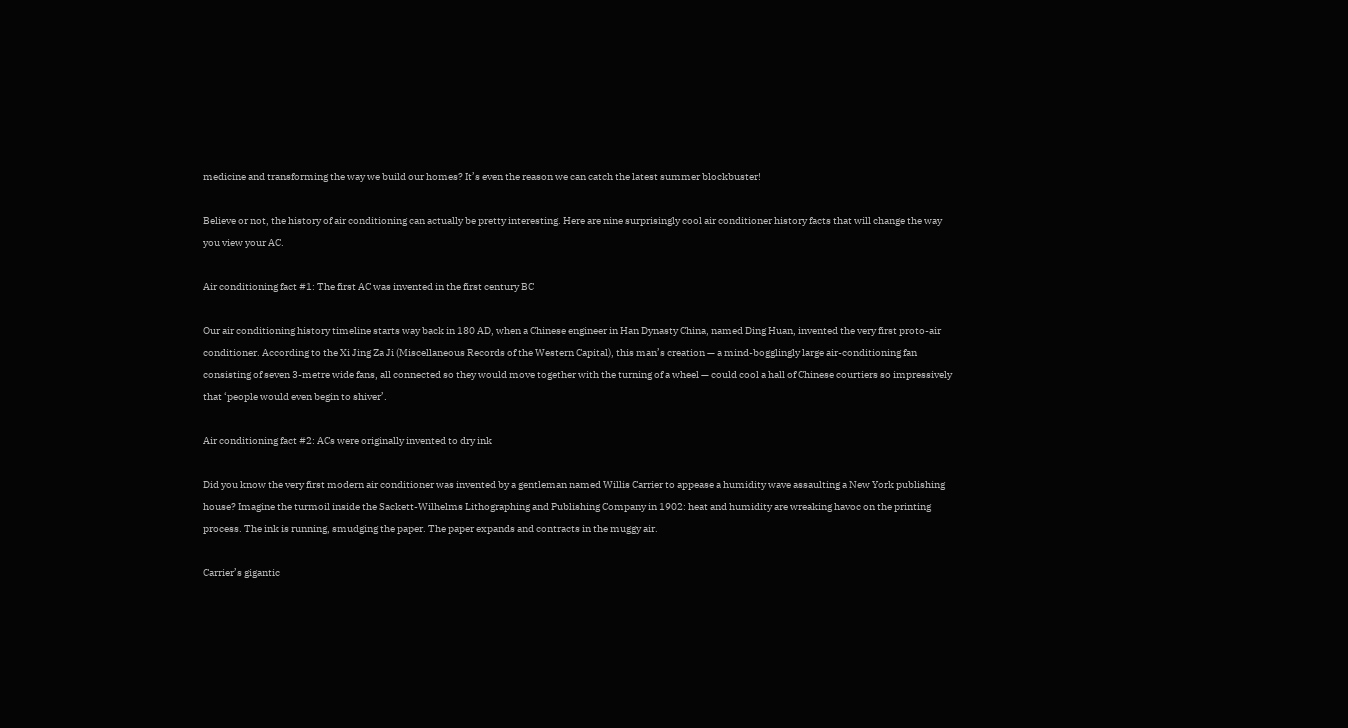medicine and transforming the way we build our homes? It’s even the reason we can catch the latest summer blockbuster!

Believe or not, the history of air conditioning can actually be pretty interesting. Here are nine surprisingly cool air conditioner history facts that will change the way you view your AC.

Air conditioning fact #1: The first AC was invented in the first century BC

Our air conditioning history timeline starts way back in 180 AD, when a Chinese engineer in Han Dynasty China, named Ding Huan, invented the very first proto-air conditioner. According to the Xi Jing Za Ji (Miscellaneous Records of the Western Capital), this man’s creation — a mind-bogglingly large air-conditioning fan consisting of seven 3-metre wide fans, all connected so they would move together with the turning of a wheel — could cool a hall of Chinese courtiers so impressively that ‘people would even begin to shiver’.

Air conditioning fact #2: ACs were originally invented to dry ink

Did you know the very first modern air conditioner was invented by a gentleman named Willis Carrier to appease a humidity wave assaulting a New York publishing house? Imagine the turmoil inside the Sackett-Wilhelms Lithographing and Publishing Company in 1902: heat and humidity are wreaking havoc on the printing process. The ink is running, smudging the paper. The paper expands and contracts in the muggy air.

Carrier’s gigantic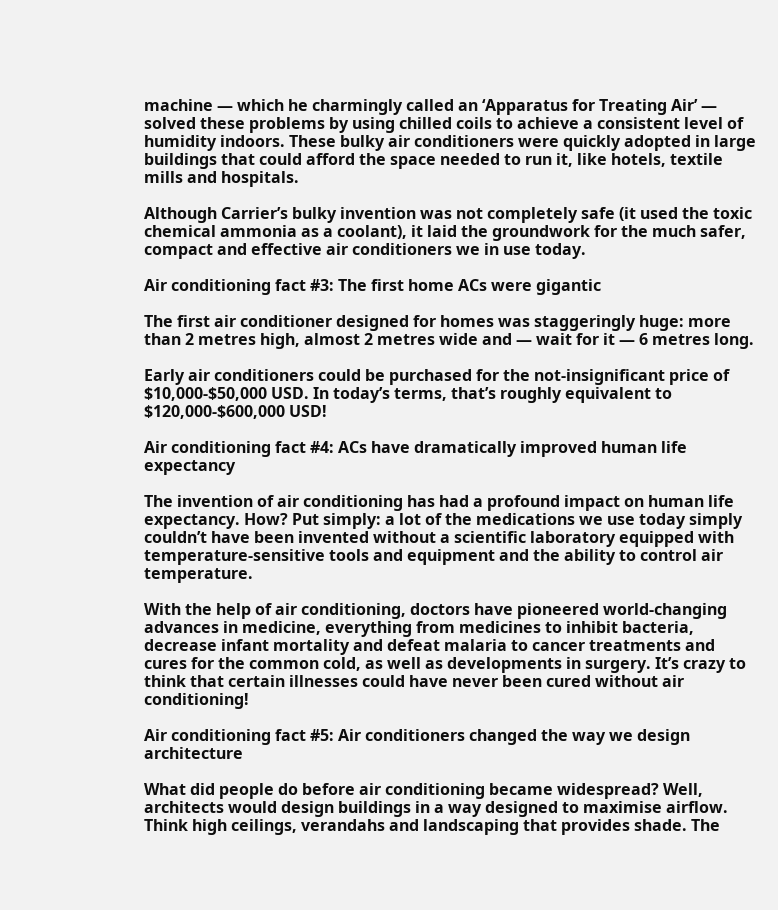machine — which he charmingly called an ‘Apparatus for Treating Air’ — solved these problems by using chilled coils to achieve a consistent level of humidity indoors. These bulky air conditioners were quickly adopted in large buildings that could afford the space needed to run it, like hotels, textile mills and hospitals.

Although Carrier’s bulky invention was not completely safe (it used the toxic chemical ammonia as a coolant), it laid the groundwork for the much safer, compact and effective air conditioners we in use today.

Air conditioning fact #3: The first home ACs were gigantic

The first air conditioner designed for homes was staggeringly huge: more than 2 metres high, almost 2 metres wide and — wait for it — 6 metres long.

Early air conditioners could be purchased for the not-insignificant price of $10,000-$50,000 USD. In today’s terms, that’s roughly equivalent to $120,000-$600,000 USD!

Air conditioning fact #4: ACs have dramatically improved human life expectancy

The invention of air conditioning has had a profound impact on human life expectancy. How? Put simply: a lot of the medications we use today simply couldn’t have been invented without a scientific laboratory equipped with temperature-sensitive tools and equipment and the ability to control air temperature.

With the help of air conditioning, doctors have pioneered world-changing advances in medicine, everything from medicines to inhibit bacteria, decrease infant mortality and defeat malaria to cancer treatments and cures for the common cold, as well as developments in surgery. It’s crazy to think that certain illnesses could have never been cured without air conditioning!

Air conditioning fact #5: Air conditioners changed the way we design architecture

What did people do before air conditioning became widespread? Well, architects would design buildings in a way designed to maximise airflow. Think high ceilings, verandahs and landscaping that provides shade. The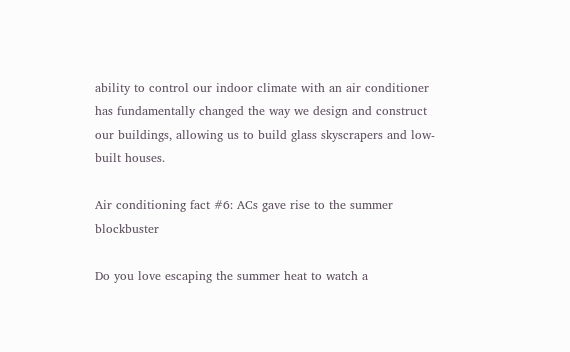ability to control our indoor climate with an air conditioner has fundamentally changed the way we design and construct our buildings, allowing us to build glass skyscrapers and low-built houses.

Air conditioning fact #6: ACs gave rise to the summer blockbuster

Do you love escaping the summer heat to watch a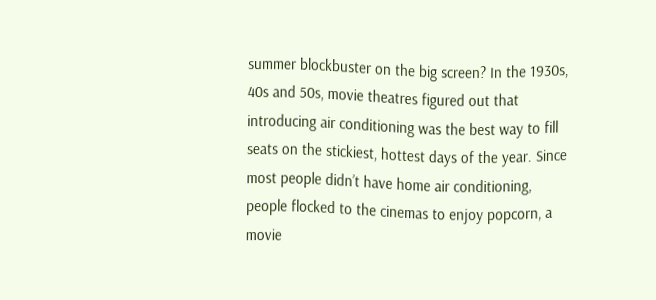summer blockbuster on the big screen? In the 1930s, 40s and 50s, movie theatres figured out that introducing air conditioning was the best way to fill seats on the stickiest, hottest days of the year. Since most people didn’t have home air conditioning, people flocked to the cinemas to enjoy popcorn, a movie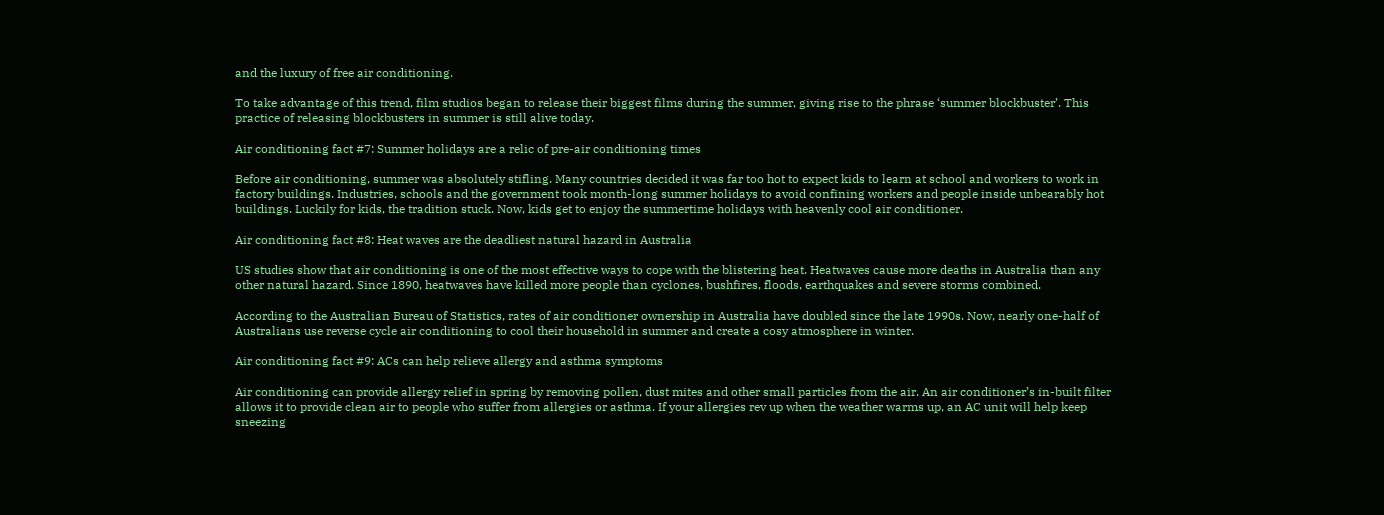and the luxury of free air conditioning.

To take advantage of this trend, film studios began to release their biggest films during the summer, giving rise to the phrase ‘summer blockbuster’. This practice of releasing blockbusters in summer is still alive today.

Air conditioning fact #7: Summer holidays are a relic of pre-air conditioning times

Before air conditioning, summer was absolutely stifling. Many countries decided it was far too hot to expect kids to learn at school and workers to work in factory buildings. Industries, schools and the government took month-long summer holidays to avoid confining workers and people inside unbearably hot buildings. Luckily for kids, the tradition stuck. Now, kids get to enjoy the summertime holidays with heavenly cool air conditioner.

Air conditioning fact #8: Heat waves are the deadliest natural hazard in Australia

US studies show that air conditioning is one of the most effective ways to cope with the blistering heat. Heatwaves cause more deaths in Australia than any other natural hazard. Since 1890, heatwaves have killed more people than cyclones, bushfires, floods, earthquakes and severe storms combined.

According to the Australian Bureau of Statistics, rates of air conditioner ownership in Australia have doubled since the late 1990s. Now, nearly one-half of Australians use reverse cycle air conditioning to cool their household in summer and create a cosy atmosphere in winter.

Air conditioning fact #9: ACs can help relieve allergy and asthma symptoms

Air conditioning can provide allergy relief in spring by removing pollen, dust mites and other small particles from the air. An air conditioner’s in-built filter allows it to provide clean air to people who suffer from allergies or asthma. If your allergies rev up when the weather warms up, an AC unit will help keep sneezing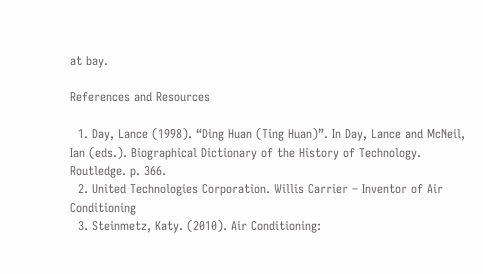at bay.

References and Resources

  1. Day, Lance (1998). “Ding Huan (Ting Huan)”. In Day, Lance and McNeil, Ian (eds.). Biographical Dictionary of the History of Technology. Routledge. p. 366.
  2. United Technologies Corporation. Willis Carrier – Inventor of Air Conditioning
  3. Steinmetz, Katy. (2010). Air Conditioning: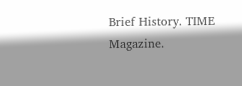Brief History. TIME Magazine.